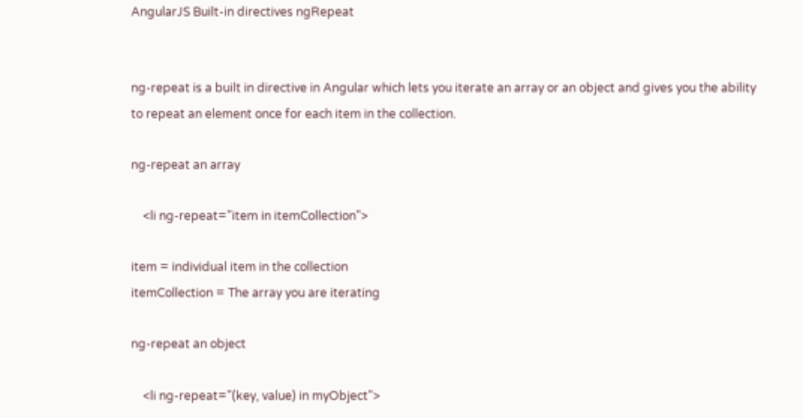AngularJS Built-in directives ngRepeat


ng-repeat is a built in directive in Angular which lets you iterate an array or an object and gives you the ability to repeat an element once for each item in the collection.

ng-repeat an array

    <li ng-repeat="item in itemCollection">

item = individual item in the collection
itemCollection = The array you are iterating

ng-repeat an object

    <li ng-repeat="(key, value) in myObject">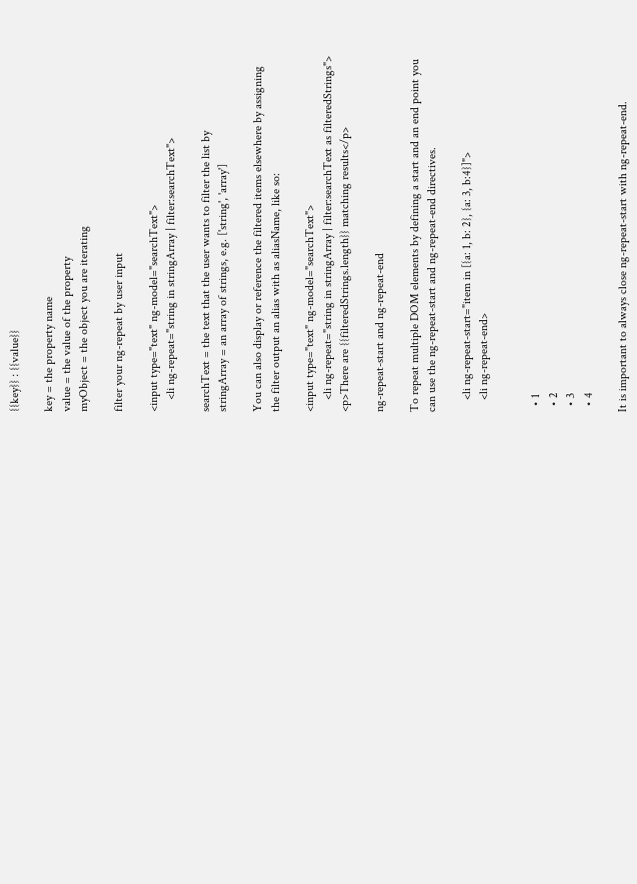{{key}} : {{value}}

key = the property name
value = the value of the property
myObject = the object you are iterating

filter your ng-repeat by user input

<input type="text" ng-model="searchText">
    <li ng-repeat="string in stringArray | filter:searchText">

searchText = the text that the user wants to filter the list by
stringArray = an array of strings, e.g. ['string', 'array']

You can also display or reference the filtered items elsewhere by assigning the filter output an alias with as aliasName, like so:

<input type="text" ng-model="searchText">
    <li ng-repeat="string in stringArray | filter:searchText as filteredStrings">
<p>There are {{filteredStrings.length}} matching results</p>

ng-repeat-start and ng-repeat-end

To repeat multiple DOM elements by defining a start and an end point you can use the ng-repeat-start and ng-repeat-end directives.

    <li ng-repeat-start="item in [{a: 1, b: 2}, {a: 3, b:4}]">
    <li ng-repeat-end>


  • 1
  • 2
  • 3
  • 4

It is important to always close ng-repeat-start with ng-repeat-end.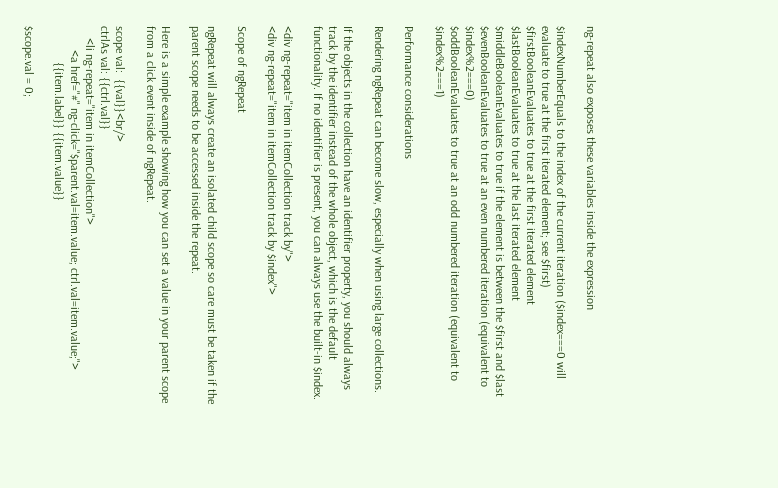ng-repeat also exposes these variables inside the expression

$indexNumberEquals to the index of the current iteration ($index===0 will evaluate to true at the first iterated element; see $first)
$firstBooleanEvaluates to true at the first iterated element
$lastBooleanEvaluates to true at the last iterated element
$middleBooleanEvaluates to true if the element is between the $first and $last
$evenBooleanEvaluates to true at an even numbered iteration (equivalent to $index%2===0)
$oddBooleanEvaluates to true at an odd numbered iteration (equivalent to $index%2===1)

Performance considerations

Rendering ngRepeat can become slow, especially when using large collections.

If the objects in the collection have an identifier property, you should always track by the identifier instead of the whole object, which is the default functionality. If no identifier is present, you can always use the built-in $index.

<div ng-repeat="item in itemCollection track by">
<div ng-repeat="item in itemCollection track by $index">

Scope of ngRepeat

ngRepeat will always create an isolated child scope so care must be taken if the parent scope needs to be accessed inside the repeat.

Here is a simple example showing how you can set a value in your parent scope from a click event inside of ngRepeat.

scope val:  {{val}}<br/>
ctrlAs val: {{ctrl.val}}
    <li ng-repeat="item in itemCollection">
        <a href="#" ng-click="$parent.val=item.value; ctrl.val=item.value;">
            {{item.label}} {{item.value}}

$scope.val = 0;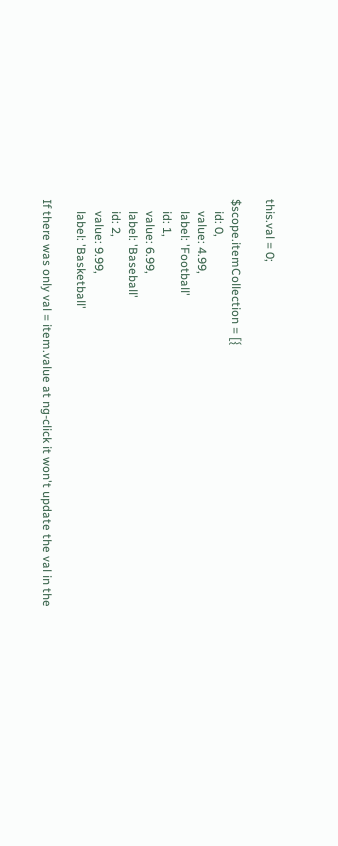this.val = 0;

$scope.itemCollection = [{
    id: 0,
    value: 4.99,
    label: 'Football'
    id: 1,
    value: 6.99,
    label: 'Baseball'
    id: 2,
    value: 9.99,
    label: 'Basketball'

If there was only val = item.value at ng-click it won't update the val in the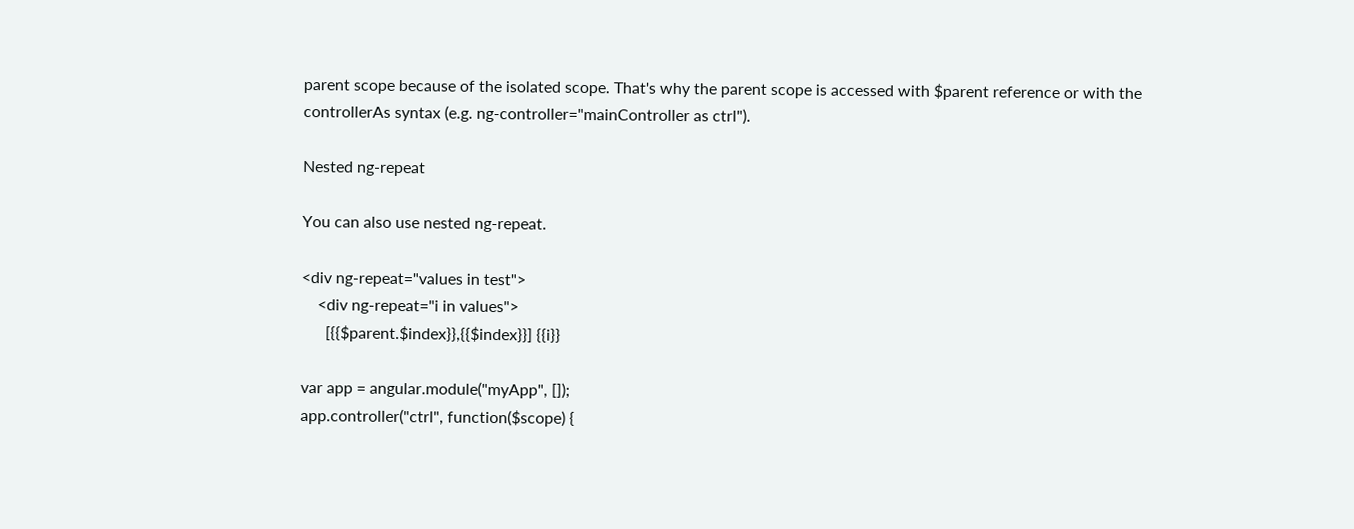parent scope because of the isolated scope. That's why the parent scope is accessed with $parent reference or with the controllerAs syntax (e.g. ng-controller="mainController as ctrl").

Nested ng-repeat

You can also use nested ng-repeat.

<div ng-repeat="values in test">
    <div ng-repeat="i in values">
      [{{$parent.$index}},{{$index}}] {{i}}

var app = angular.module("myApp", []);
app.controller("ctrl", function($scope) {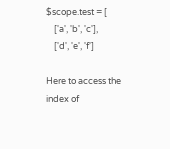$scope.test = [
    ['a', 'b', 'c'],
    ['d', 'e', 'f']

Here to access the index of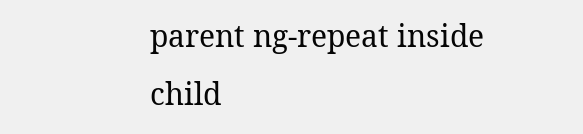parent ng-repeat inside child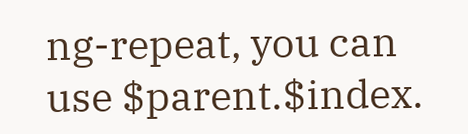ng-repeat, you can use $parent.$index.